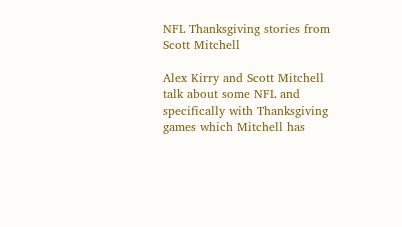NFL Thanksgiving stories from Scott Mitchell

Alex Kirry and Scott Mitchell talk about some NFL and specifically with Thanksgiving games which Mitchell has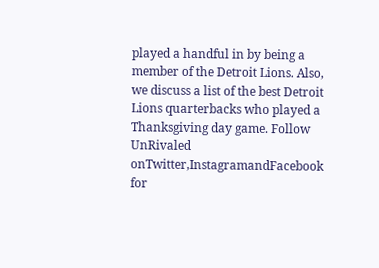played a handful in by being a member of the Detroit Lions. Also, we discuss a list of the best Detroit Lions quarterbacks who played a Thanksgiving day game. Follow UnRivaled onTwitter,InstagramandFacebook for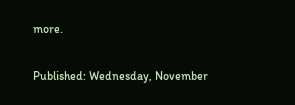more.

Published: Wednesday, November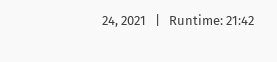24, 2021   |   Runtime: 21:42